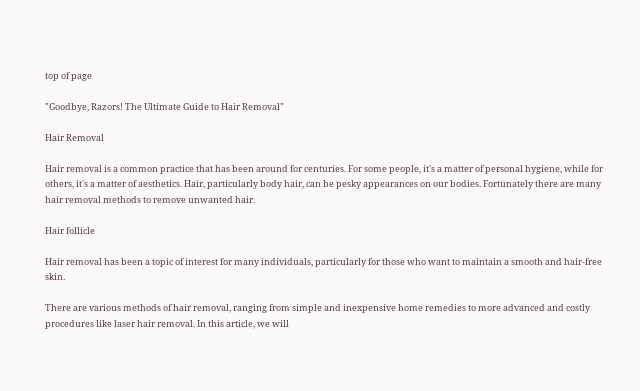top of page

"Goodbye, Razors! The Ultimate Guide to Hair Removal"

Hair Removal

Hair removal is a common practice that has been around for centuries. For some people, it's a matter of personal hygiene, while for others, it's a matter of aesthetics. Hair, particularly body hair, can be pesky appearances on our bodies. Fortunately there are many hair removal methods to remove unwanted hair.

Hair follicle

Hair removal has been a topic of interest for many individuals, particularly for those who want to maintain a smooth and hair-free skin.

There are various methods of hair removal, ranging from simple and inexpensive home remedies to more advanced and costly procedures like laser hair removal. In this article, we will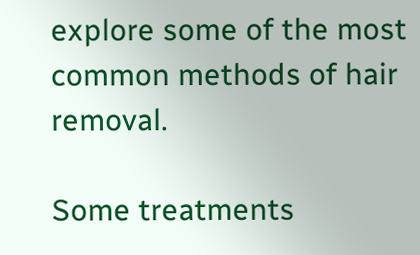explore some of the most common methods of hair removal.

Some treatments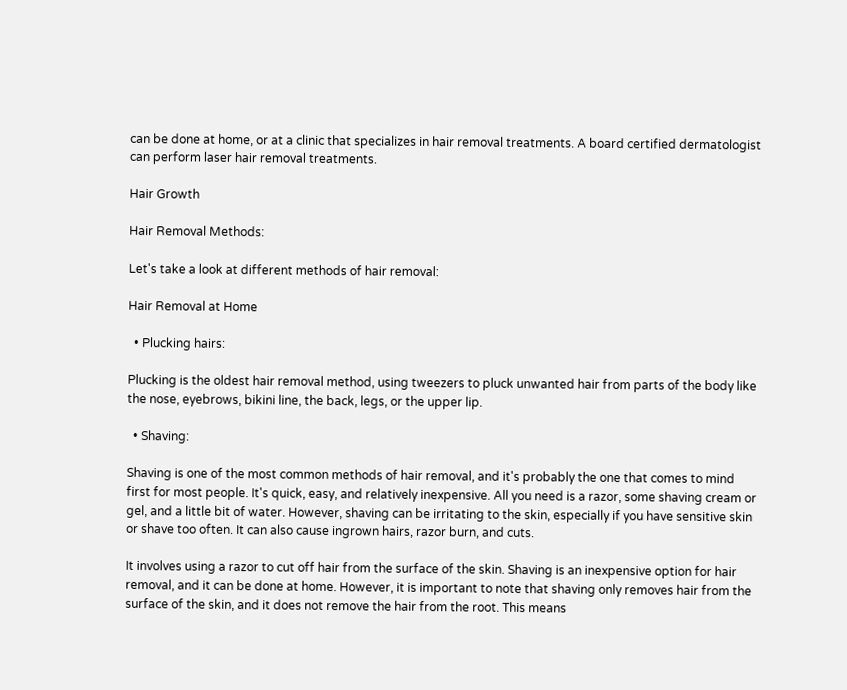can be done at home, or at a clinic that specializes in hair removal treatments. A board certified dermatologist can perform laser hair removal treatments.

Hair Growth

Hair Removal Methods:

Let's take a look at different methods of hair removal:

Hair Removal at Home

  • Plucking hairs:

Plucking is the oldest hair removal method, using tweezers to pluck unwanted hair from parts of the body like the nose, eyebrows, bikini line, the back, legs, or the upper lip.

  • Shaving:

Shaving is one of the most common methods of hair removal, and it's probably the one that comes to mind first for most people. It's quick, easy, and relatively inexpensive. All you need is a razor, some shaving cream or gel, and a little bit of water. However, shaving can be irritating to the skin, especially if you have sensitive skin or shave too often. It can also cause ingrown hairs, razor burn, and cuts.

It involves using a razor to cut off hair from the surface of the skin. Shaving is an inexpensive option for hair removal, and it can be done at home. However, it is important to note that shaving only removes hair from the surface of the skin, and it does not remove the hair from the root. This means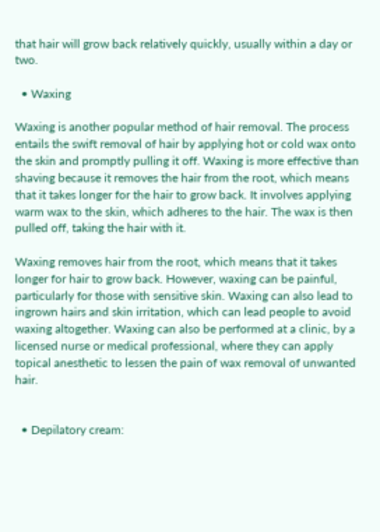that hair will grow back relatively quickly, usually within a day or two.

  • Waxing

Waxing is another popular method of hair removal. The process entails the swift removal of hair by applying hot or cold wax onto the skin and promptly pulling it off. Waxing is more effective than shaving because it removes the hair from the root, which means that it takes longer for the hair to grow back. It involves applying warm wax to the skin, which adheres to the hair. The wax is then pulled off, taking the hair with it.

Waxing removes hair from the root, which means that it takes longer for hair to grow back. However, waxing can be painful, particularly for those with sensitive skin. Waxing can also lead to ingrown hairs and skin irritation, which can lead people to avoid waxing altogether. Waxing can also be performed at a clinic, by a licensed nurse or medical professional, where they can apply topical anesthetic to lessen the pain of wax removal of unwanted hair.


  • Depilatory cream: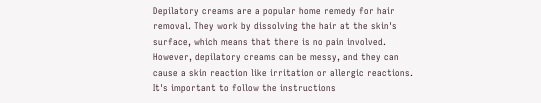Depilatory creams are a popular home remedy for hair removal. They work by dissolving the hair at the skin's surface, which means that there is no pain involved. However, depilatory creams can be messy, and they can cause a skin reaction like irritation or allergic reactions. It's important to follow the instructions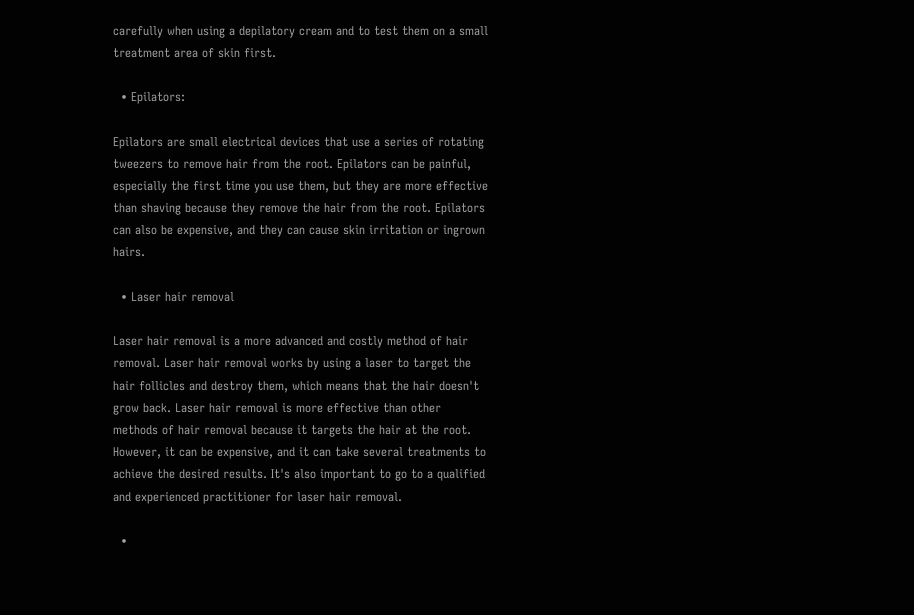carefully when using a depilatory cream and to test them on a small treatment area of skin first.

  • Epilators:

Epilators are small electrical devices that use a series of rotating tweezers to remove hair from the root. Epilators can be painful, especially the first time you use them, but they are more effective than shaving because they remove the hair from the root. Epilators can also be expensive, and they can cause skin irritation or ingrown hairs.

  • Laser hair removal

Laser hair removal is a more advanced and costly method of hair removal. Laser hair removal works by using a laser to target the hair follicles and destroy them, which means that the hair doesn't grow back. Laser hair removal is more effective than other methods of hair removal because it targets the hair at the root. However, it can be expensive, and it can take several treatments to achieve the desired results. It's also important to go to a qualified and experienced practitioner for laser hair removal.

  •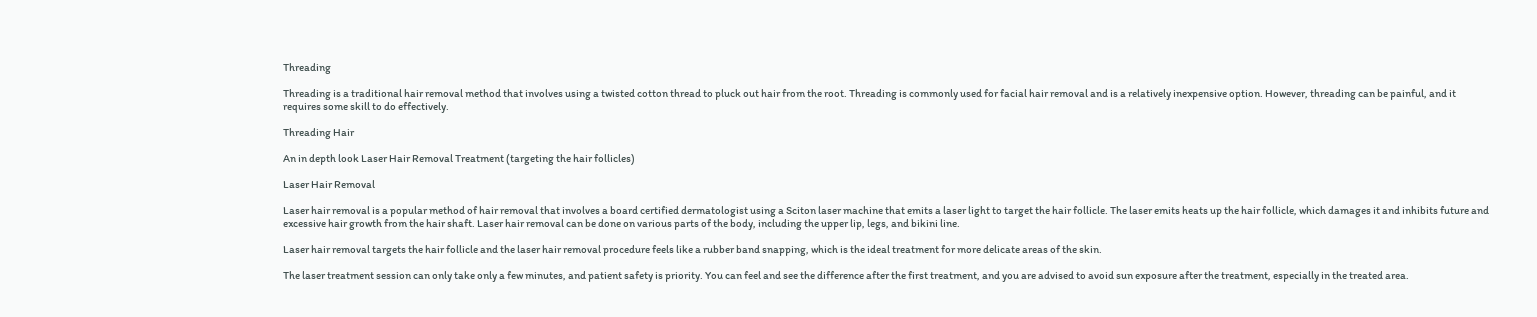Threading

Threading is a traditional hair removal method that involves using a twisted cotton thread to pluck out hair from the root. Threading is commonly used for facial hair removal and is a relatively inexpensive option. However, threading can be painful, and it requires some skill to do effectively.

Threading Hair

An in depth look Laser Hair Removal Treatment (targeting the hair follicles)

Laser Hair Removal

Laser hair removal is a popular method of hair removal that involves a board certified dermatologist using a Sciton laser machine that emits a laser light to target the hair follicle. The laser emits heats up the hair follicle, which damages it and inhibits future and excessive hair growth from the hair shaft. Laser hair removal can be done on various parts of the body, including the upper lip, legs, and bikini line.

Laser hair removal targets the hair follicle and the laser hair removal procedure feels like a rubber band snapping, which is the ideal treatment for more delicate areas of the skin.

The laser treatment session can only take only a few minutes, and patient safety is priority. You can feel and see the difference after the first treatment, and you are advised to avoid sun exposure after the treatment, especially in the treated area.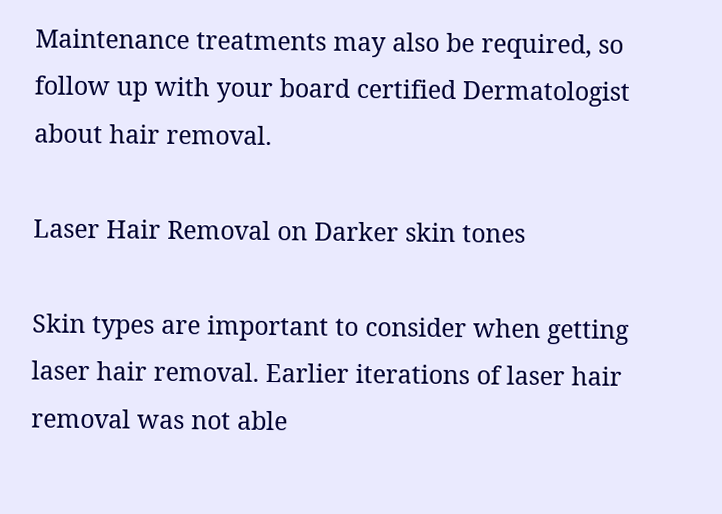Maintenance treatments may also be required, so follow up with your board certified Dermatologist about hair removal.

Laser Hair Removal on Darker skin tones

Skin types are important to consider when getting laser hair removal. Earlier iterations of laser hair removal was not able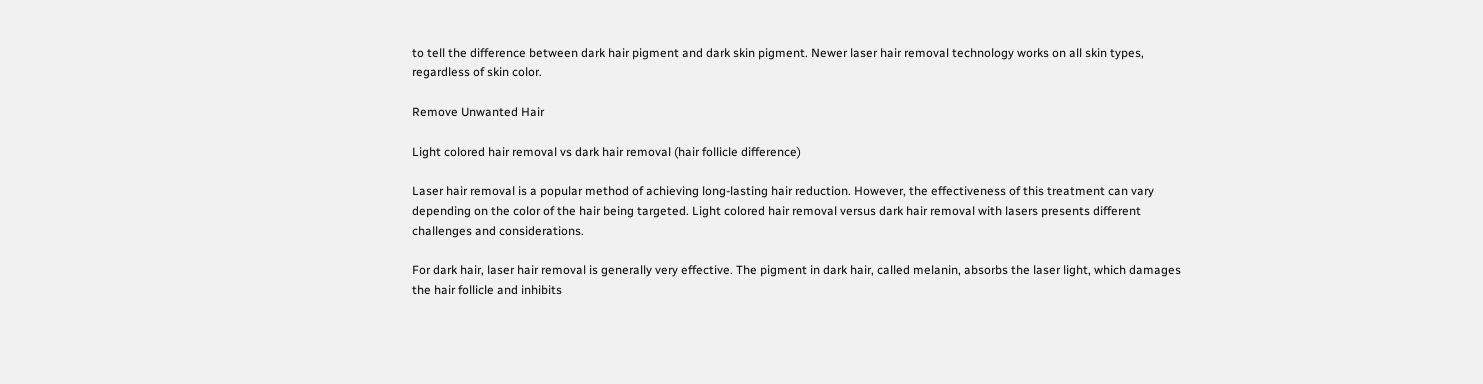to tell the difference between dark hair pigment and dark skin pigment. Newer laser hair removal technology works on all skin types, regardless of skin color.

Remove Unwanted Hair

Light colored hair removal vs dark hair removal (hair follicle difference)

Laser hair removal is a popular method of achieving long-lasting hair reduction. However, the effectiveness of this treatment can vary depending on the color of the hair being targeted. Light colored hair removal versus dark hair removal with lasers presents different challenges and considerations.

For dark hair, laser hair removal is generally very effective. The pigment in dark hair, called melanin, absorbs the laser light, which damages the hair follicle and inhibits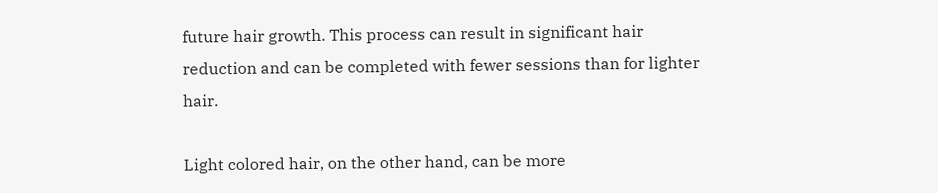future hair growth. This process can result in significant hair reduction and can be completed with fewer sessions than for lighter hair.

Light colored hair, on the other hand, can be more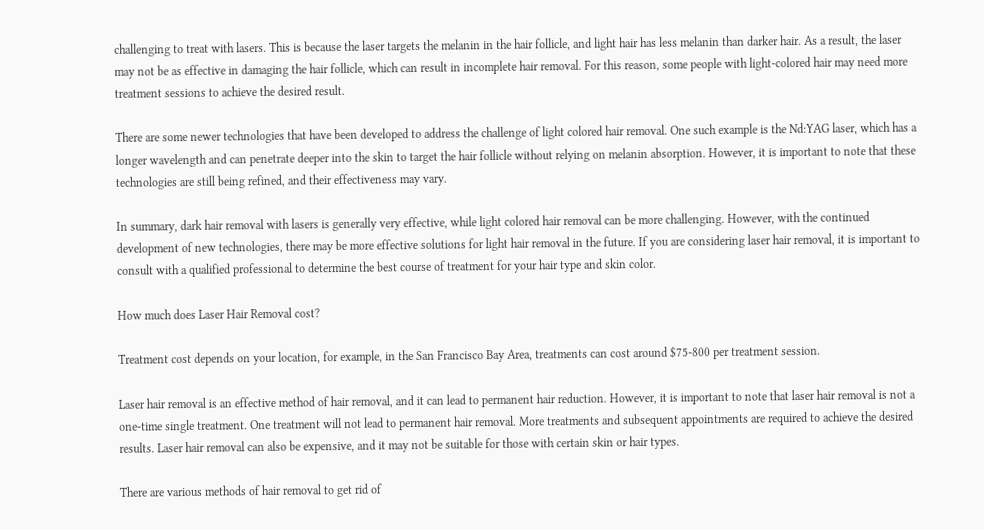challenging to treat with lasers. This is because the laser targets the melanin in the hair follicle, and light hair has less melanin than darker hair. As a result, the laser may not be as effective in damaging the hair follicle, which can result in incomplete hair removal. For this reason, some people with light-colored hair may need more treatment sessions to achieve the desired result.

There are some newer technologies that have been developed to address the challenge of light colored hair removal. One such example is the Nd:YAG laser, which has a longer wavelength and can penetrate deeper into the skin to target the hair follicle without relying on melanin absorption. However, it is important to note that these technologies are still being refined, and their effectiveness may vary.

In summary, dark hair removal with lasers is generally very effective, while light colored hair removal can be more challenging. However, with the continued development of new technologies, there may be more effective solutions for light hair removal in the future. If you are considering laser hair removal, it is important to consult with a qualified professional to determine the best course of treatment for your hair type and skin color.

How much does Laser Hair Removal cost?

Treatment cost depends on your location, for example, in the San Francisco Bay Area, treatments can cost around $75-800 per treatment session.

Laser hair removal is an effective method of hair removal, and it can lead to permanent hair reduction. However, it is important to note that laser hair removal is not a one-time single treatment. One treatment will not lead to permanent hair removal. More treatments and subsequent appointments are required to achieve the desired results. Laser hair removal can also be expensive, and it may not be suitable for those with certain skin or hair types.

There are various methods of hair removal to get rid of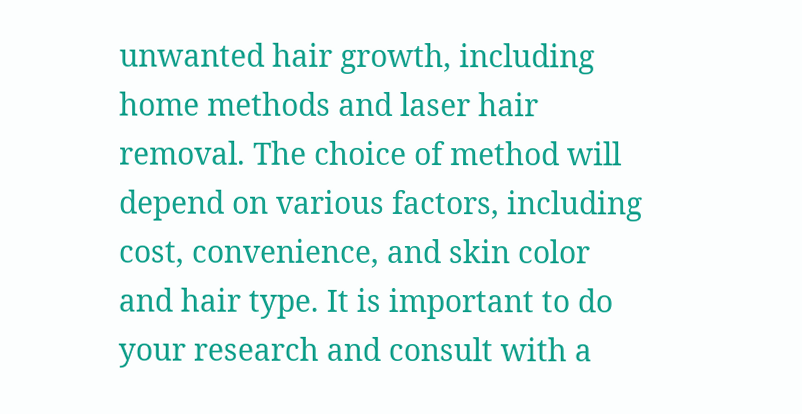unwanted hair growth, including home methods and laser hair removal. The choice of method will depend on various factors, including cost, convenience, and skin color and hair type. It is important to do your research and consult with a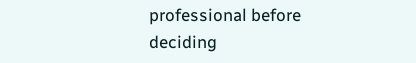professional before deciding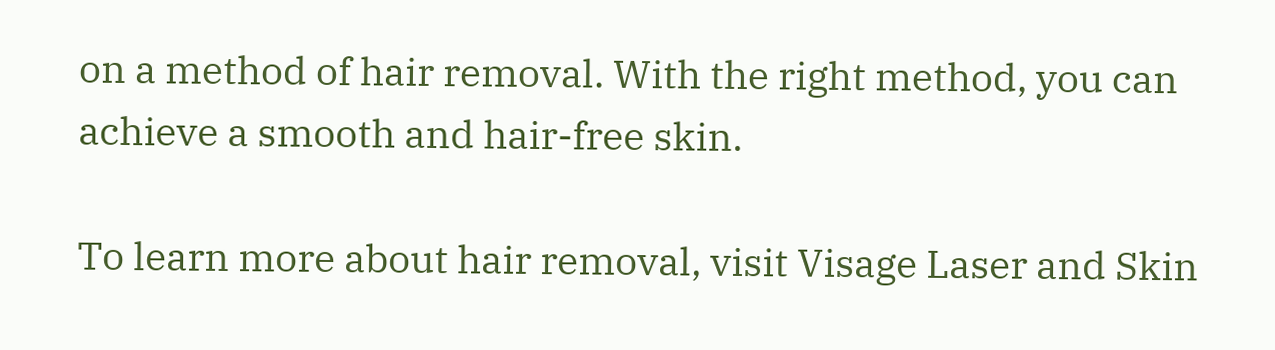on a method of hair removal. With the right method, you can achieve a smooth and hair-free skin.

To learn more about hair removal, visit Visage Laser and Skin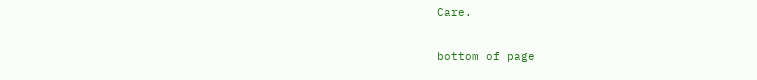Care.

bottom of page